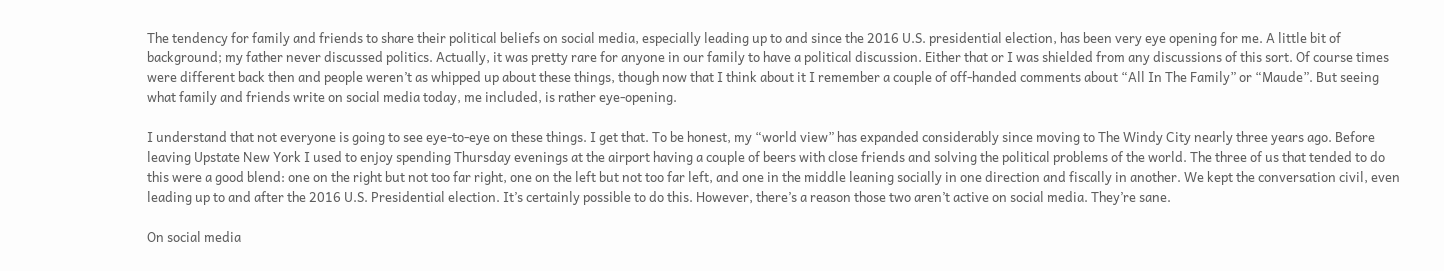The tendency for family and friends to share their political beliefs on social media, especially leading up to and since the 2016 U.S. presidential election, has been very eye opening for me. A little bit of background; my father never discussed politics. Actually, it was pretty rare for anyone in our family to have a political discussion. Either that or I was shielded from any discussions of this sort. Of course times were different back then and people weren’t as whipped up about these things, though now that I think about it I remember a couple of off-handed comments about “All In The Family” or “Maude”. But seeing what family and friends write on social media today, me included, is rather eye-opening.

I understand that not everyone is going to see eye-to-eye on these things. I get that. To be honest, my “world view” has expanded considerably since moving to The Windy City nearly three years ago. Before leaving Upstate New York I used to enjoy spending Thursday evenings at the airport having a couple of beers with close friends and solving the political problems of the world. The three of us that tended to do this were a good blend: one on the right but not too far right, one on the left but not too far left, and one in the middle leaning socially in one direction and fiscally in another. We kept the conversation civil, even leading up to and after the 2016 U.S. Presidential election. It’s certainly possible to do this. However, there’s a reason those two aren’t active on social media. They’re sane.

On social media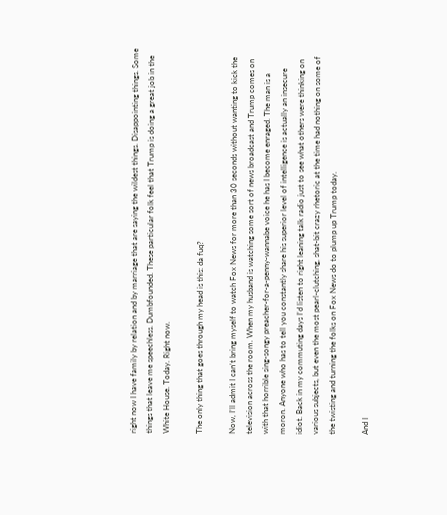right now I have family by relation and by marriage that are saying the wildest things. Disappointing things. Some things that leave me speechless. Dumbfounded. These particular folk feel that Trump is doing a great job in the White House. Today. Right now.

The only thing that goes through my head is this: da fuq?

Now, I’ll admit I can’t bring myself to watch Fox News for more than 30 seconds without wanting to kick the television across the room. When my husband is watching some sort of news broadcast and Trump comes on with that horrible sing-songy preacher-for-a-penny-wannabe voice he has I become enraged. The man is a moron. Anyone who has to tell you constantly share his superior level of intelligence is actually an insecure idiot. Back in my commuting days I’d listen to right leaning talk radio just to see what others were thinking on various subjects, but even the most pearl-clutching, shat-bit crazy rhetoric at the time had nothing on some of the twisting and turning the folks on Fox News do to plump up Trump today.

And I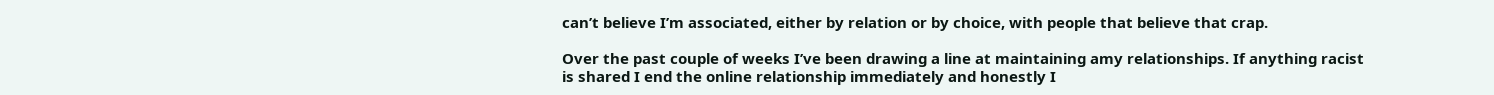can’t believe I’m associated, either by relation or by choice, with people that believe that crap.

Over the past couple of weeks I’ve been drawing a line at maintaining amy relationships. If anything racist is shared I end the online relationship immediately and honestly I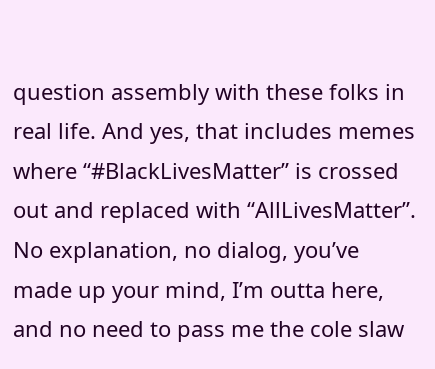question assembly with these folks in real life. And yes, that includes memes where “#BlackLivesMatter” is crossed out and replaced with “AllLivesMatter”. No explanation, no dialog, you’ve made up your mind, I’m outta here, and no need to pass me the cole slaw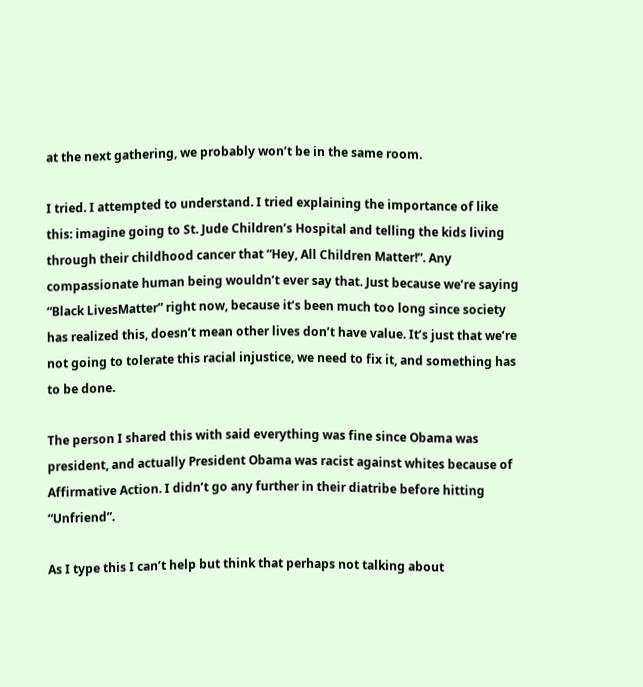at the next gathering, we probably won’t be in the same room.

I tried. I attempted to understand. I tried explaining the importance of like this: imagine going to St. Jude Children’s Hospital and telling the kids living through their childhood cancer that “Hey, All Children Matter!”. Any compassionate human being wouldn’t ever say that. Just because we’re saying “Black LivesMatter” right now, because it’s been much too long since society has realized this, doesn’t mean other lives don’t have value. It’s just that we’re not going to tolerate this racial injustice, we need to fix it, and something has to be done.

The person I shared this with said everything was fine since Obama was president, and actually President Obama was racist against whites because of Affirmative Action. I didn’t go any further in their diatribe before hitting “Unfriend”.

As I type this I can’t help but think that perhaps not talking about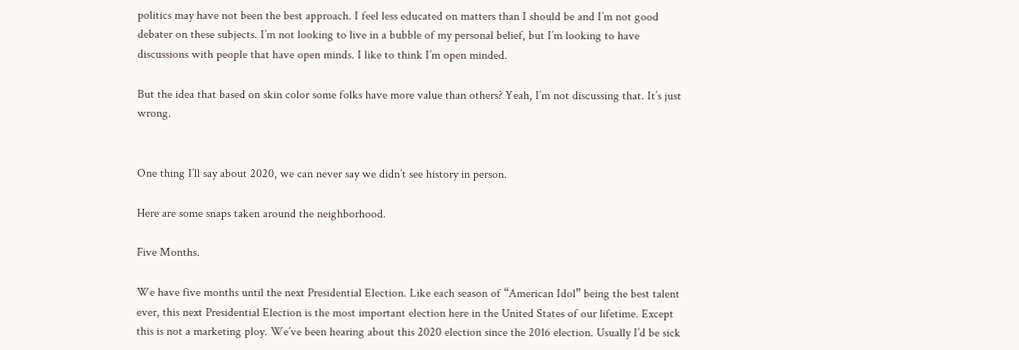politics may have not been the best approach. I feel less educated on matters than I should be and I’m not good debater on these subjects. I’m not looking to live in a bubble of my personal belief, but I’m looking to have discussions with people that have open minds. I like to think I’m open minded.

But the idea that based on skin color some folks have more value than others? Yeah, I’m not discussing that. It’s just wrong.


One thing I’ll say about 2020, we can never say we didn’t see history in person.

Here are some snaps taken around the neighborhood.

Five Months.

We have five months until the next Presidential Election. Like each season of “American Idol” being the best talent ever, this next Presidential Election is the most important election here in the United States of our lifetime. Except this is not a marketing ploy. We’ve been hearing about this 2020 election since the 2016 election. Usually I’d be sick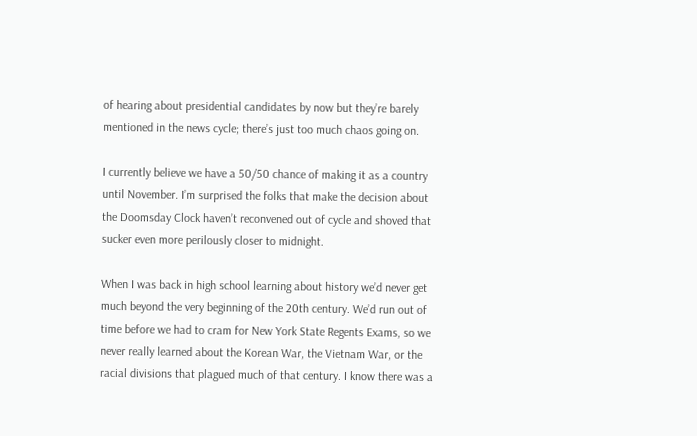of hearing about presidential candidates by now but they’re barely mentioned in the news cycle; there’s just too much chaos going on.

I currently believe we have a 50/50 chance of making it as a country until November. I’m surprised the folks that make the decision about the Doomsday Clock haven’t reconvened out of cycle and shoved that sucker even more perilously closer to midnight.

When I was back in high school learning about history we’d never get much beyond the very beginning of the 20th century. We’d run out of time before we had to cram for New York State Regents Exams, so we never really learned about the Korean War, the Vietnam War, or the racial divisions that plagued much of that century. I know there was a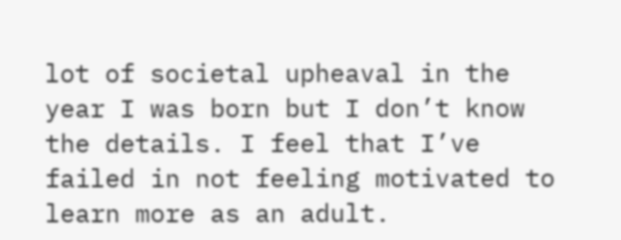lot of societal upheaval in the year I was born but I don’t know the details. I feel that I’ve failed in not feeling motivated to learn more as an adult.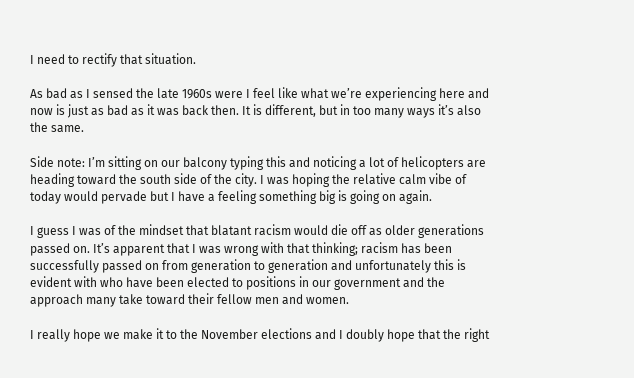I need to rectify that situation.

As bad as I sensed the late 1960s were I feel like what we’re experiencing here and now is just as bad as it was back then. It is different, but in too many ways it’s also the same.

Side note: I’m sitting on our balcony typing this and noticing a lot of helicopters are heading toward the south side of the city. I was hoping the relative calm vibe of today would pervade but I have a feeling something big is going on again.

I guess I was of the mindset that blatant racism would die off as older generations passed on. It’s apparent that I was wrong with that thinking; racism has been successfully passed on from generation to generation and unfortunately this is evident with who have been elected to positions in our government and the approach many take toward their fellow men and women.

I really hope we make it to the November elections and I doubly hope that the right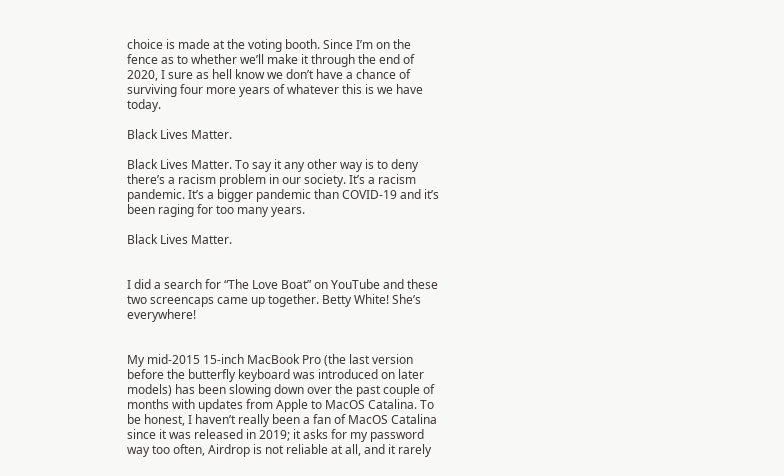choice is made at the voting booth. Since I’m on the fence as to whether we’ll make it through the end of 2020, I sure as hell know we don’t have a chance of surviving four more years of whatever this is we have today.

Black Lives Matter.

Black Lives Matter. To say it any other way is to deny there’s a racism problem in our society. It’s a racism pandemic. It’s a bigger pandemic than COVID-19 and it’s been raging for too many years.

Black Lives Matter.


I did a search for “The Love Boat” on YouTube and these two screencaps came up together. Betty White! She’s everywhere!


My mid-2015 15-inch MacBook Pro (the last version before the butterfly keyboard was introduced on later models) has been slowing down over the past couple of months with updates from Apple to MacOS Catalina. To be honest, I haven’t really been a fan of MacOS Catalina since it was released in 2019; it asks for my password way too often, Airdrop is not reliable at all, and it rarely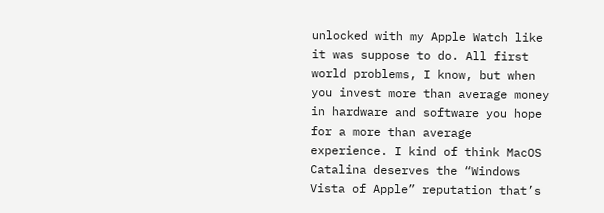unlocked with my Apple Watch like it was suppose to do. All first world problems, I know, but when you invest more than average money in hardware and software you hope for a more than average experience. I kind of think MacOS Catalina deserves the “Windows Vista of Apple” reputation that’s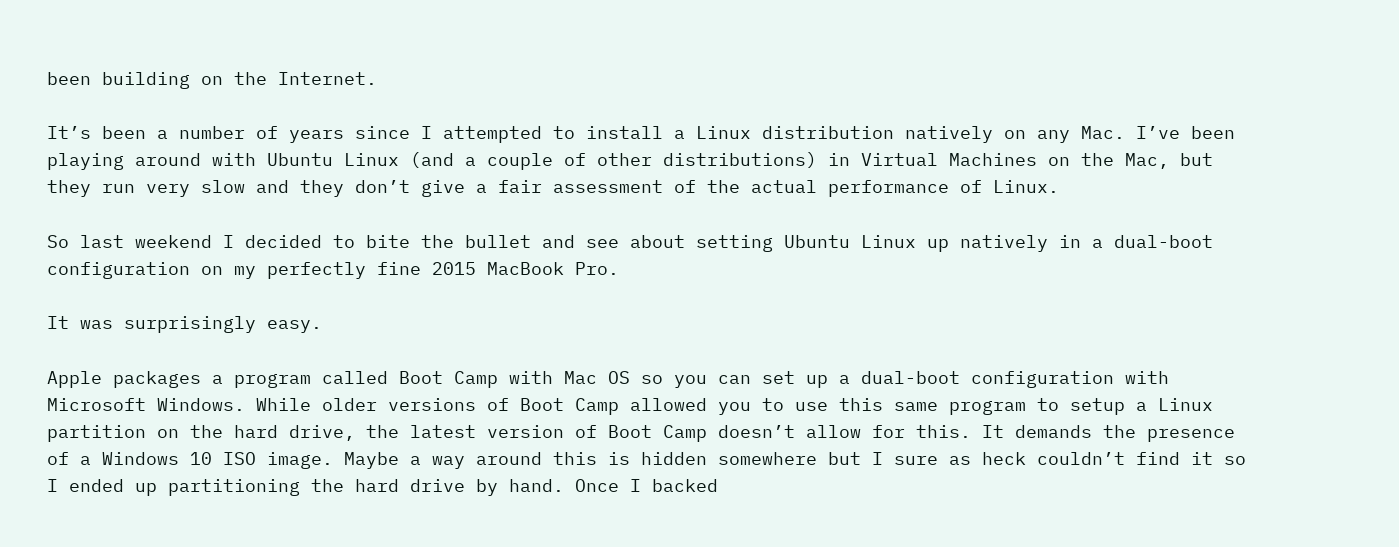been building on the Internet.

It’s been a number of years since I attempted to install a Linux distribution natively on any Mac. I’ve been playing around with Ubuntu Linux (and a couple of other distributions) in Virtual Machines on the Mac, but they run very slow and they don’t give a fair assessment of the actual performance of Linux.

So last weekend I decided to bite the bullet and see about setting Ubuntu Linux up natively in a dual-boot configuration on my perfectly fine 2015 MacBook Pro.

It was surprisingly easy.

Apple packages a program called Boot Camp with Mac OS so you can set up a dual-boot configuration with Microsoft Windows. While older versions of Boot Camp allowed you to use this same program to setup a Linux partition on the hard drive, the latest version of Boot Camp doesn’t allow for this. It demands the presence of a Windows 10 ISO image. Maybe a way around this is hidden somewhere but I sure as heck couldn’t find it so I ended up partitioning the hard drive by hand. Once I backed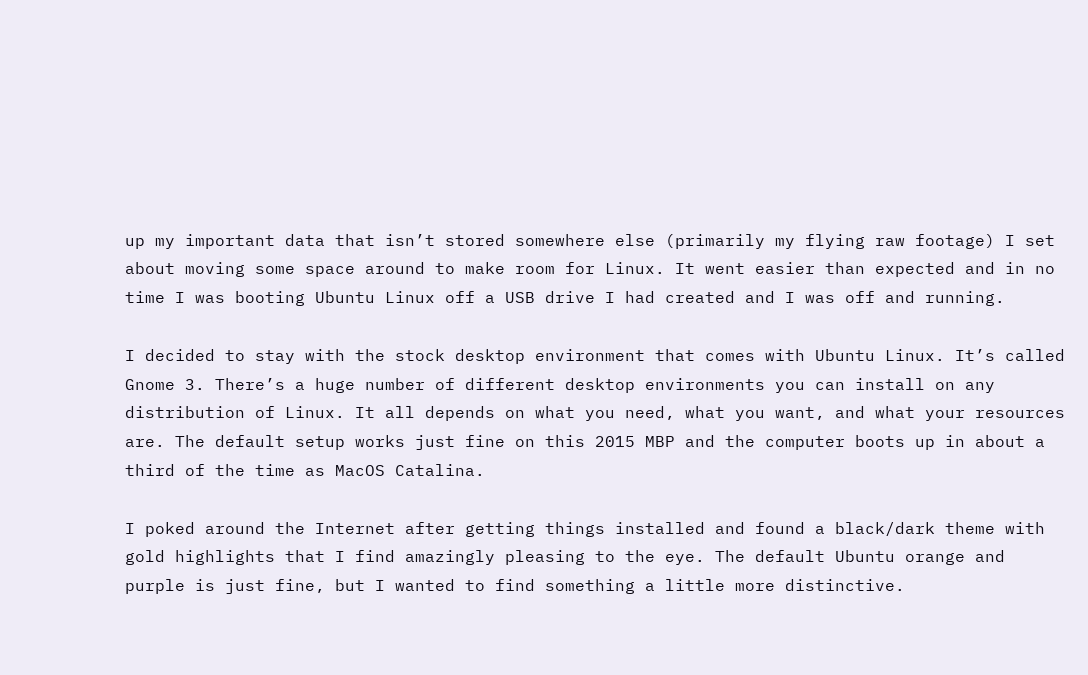up my important data that isn’t stored somewhere else (primarily my flying raw footage) I set about moving some space around to make room for Linux. It went easier than expected and in no time I was booting Ubuntu Linux off a USB drive I had created and I was off and running.

I decided to stay with the stock desktop environment that comes with Ubuntu Linux. It’s called Gnome 3. There’s a huge number of different desktop environments you can install on any distribution of Linux. It all depends on what you need, what you want, and what your resources are. The default setup works just fine on this 2015 MBP and the computer boots up in about a third of the time as MacOS Catalina.

I poked around the Internet after getting things installed and found a black/dark theme with gold highlights that I find amazingly pleasing to the eye. The default Ubuntu orange and purple is just fine, but I wanted to find something a little more distinctive.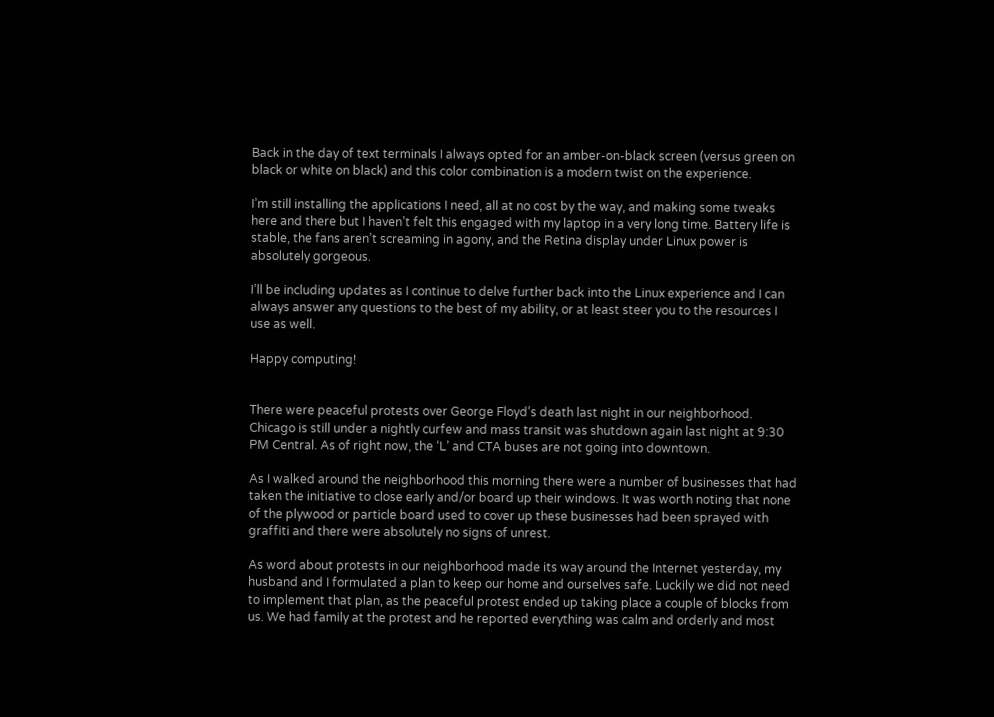Back in the day of text terminals I always opted for an amber-on-black screen (versus green on black or white on black) and this color combination is a modern twist on the experience.

I’m still installing the applications I need, all at no cost by the way, and making some tweaks here and there but I haven’t felt this engaged with my laptop in a very long time. Battery life is stable, the fans aren’t screaming in agony, and the Retina display under Linux power is absolutely gorgeous.

I’ll be including updates as I continue to delve further back into the Linux experience and I can always answer any questions to the best of my ability, or at least steer you to the resources I use as well.

Happy computing!


There were peaceful protests over George Floyd’s death last night in our neighborhood. Chicago is still under a nightly curfew and mass transit was shutdown again last night at 9:30 PM Central. As of right now, the ‘L’ and CTA buses are not going into downtown.

As I walked around the neighborhood this morning there were a number of businesses that had taken the initiative to close early and/or board up their windows. It was worth noting that none of the plywood or particle board used to cover up these businesses had been sprayed with graffiti and there were absolutely no signs of unrest.

As word about protests in our neighborhood made its way around the Internet yesterday, my husband and I formulated a plan to keep our home and ourselves safe. Luckily we did not need to implement that plan, as the peaceful protest ended up taking place a couple of blocks from us. We had family at the protest and he reported everything was calm and orderly and most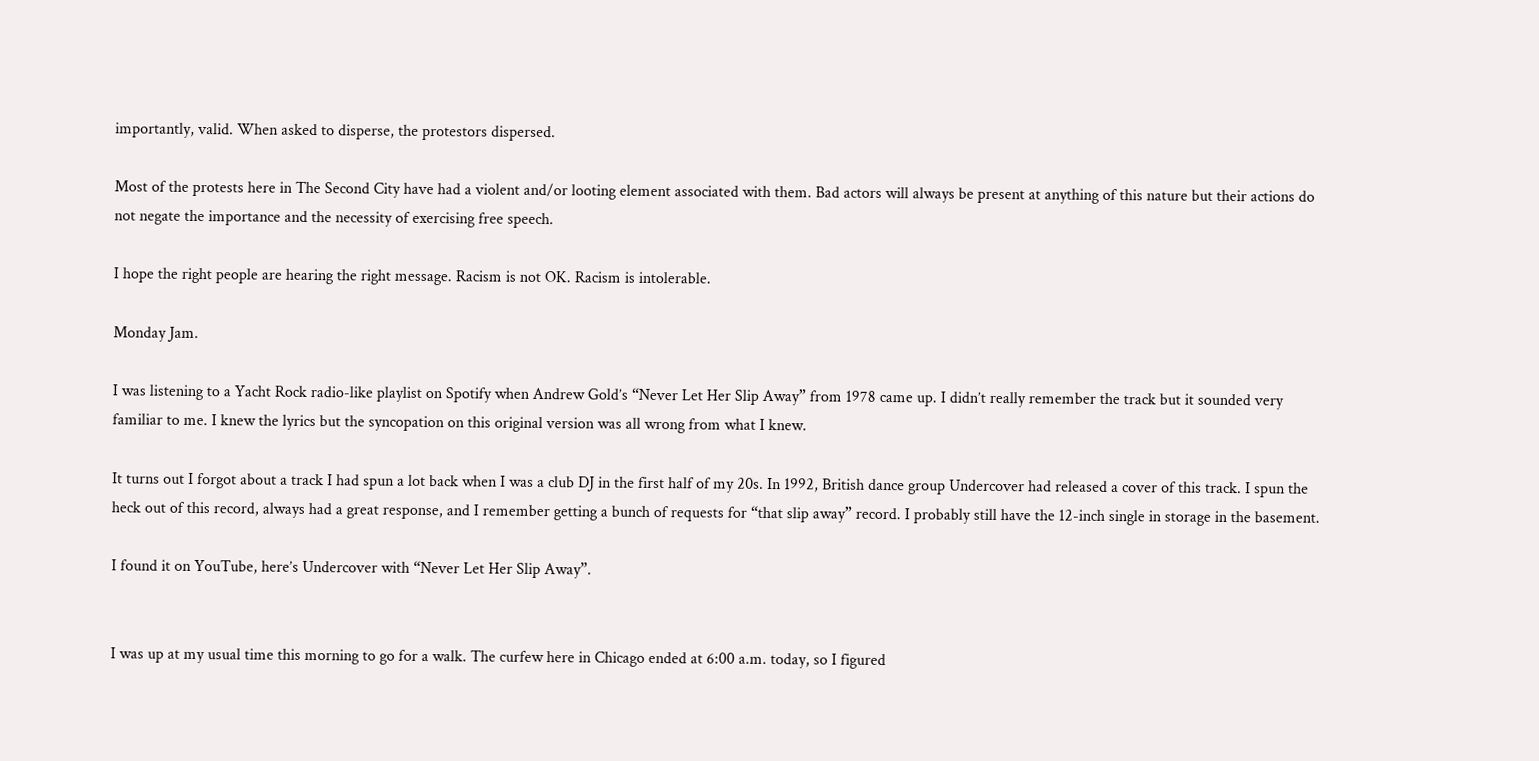importantly, valid. When asked to disperse, the protestors dispersed.

Most of the protests here in The Second City have had a violent and/or looting element associated with them. Bad actors will always be present at anything of this nature but their actions do not negate the importance and the necessity of exercising free speech.

I hope the right people are hearing the right message. Racism is not OK. Racism is intolerable.

Monday Jam.

I was listening to a Yacht Rock radio-like playlist on Spotify when Andrew Gold’s “Never Let Her Slip Away” from 1978 came up. I didn’t really remember the track but it sounded very familiar to me. I knew the lyrics but the syncopation on this original version was all wrong from what I knew.

It turns out I forgot about a track I had spun a lot back when I was a club DJ in the first half of my 20s. In 1992, British dance group Undercover had released a cover of this track. I spun the heck out of this record, always had a great response, and I remember getting a bunch of requests for “that slip away” record. I probably still have the 12-inch single in storage in the basement.

I found it on YouTube, here’s Undercover with “Never Let Her Slip Away”.


I was up at my usual time this morning to go for a walk. The curfew here in Chicago ended at 6:00 a.m. today, so I figured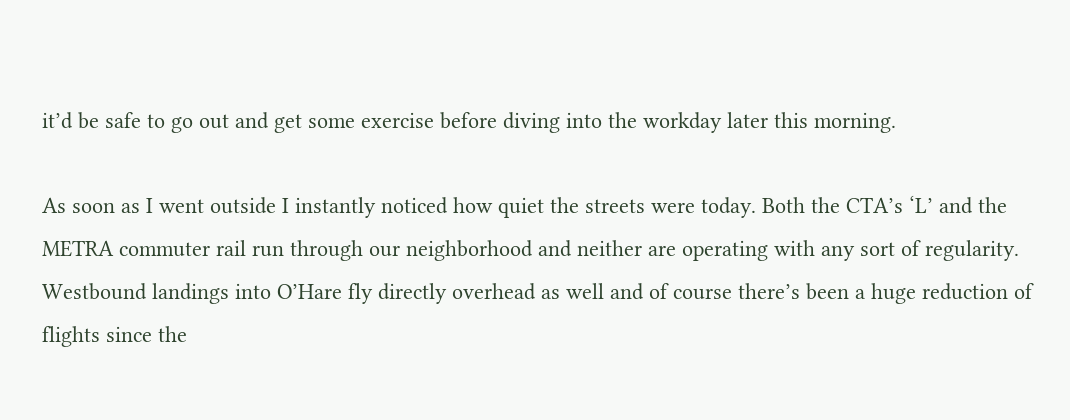it’d be safe to go out and get some exercise before diving into the workday later this morning.

As soon as I went outside I instantly noticed how quiet the streets were today. Both the CTA’s ‘L’ and the METRA commuter rail run through our neighborhood and neither are operating with any sort of regularity. Westbound landings into O’Hare fly directly overhead as well and of course there’s been a huge reduction of flights since the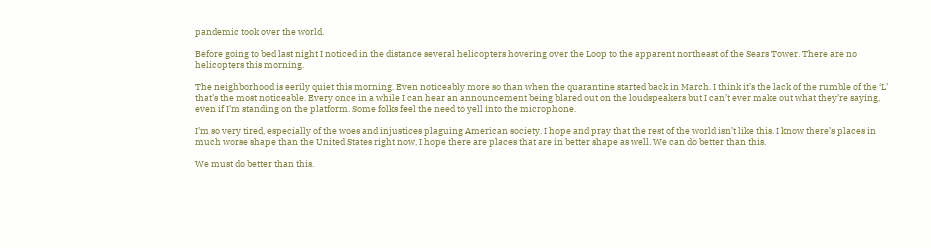pandemic took over the world.

Before going to bed last night I noticed in the distance several helicopters hovering over the Loop to the apparent northeast of the Sears Tower. There are no helicopters this morning.

The neighborhood is eerily quiet this morning. Even noticeably more so than when the quarantine started back in March. I think it’s the lack of the rumble of the ‘L’ that’s the most noticeable. Every once in a while I can hear an announcement being blared out on the loudspeakers but I can’t ever make out what they’re saying, even if I’m standing on the platform. Some folks feel the need to yell into the microphone.

I’m so very tired, especially of the woes and injustices plaguing American society. I hope and pray that the rest of the world isn’t like this. I know there’s places in much worse shape than the United States right now, I hope there are places that are in better shape as well. We can do better than this.

We must do better than this.